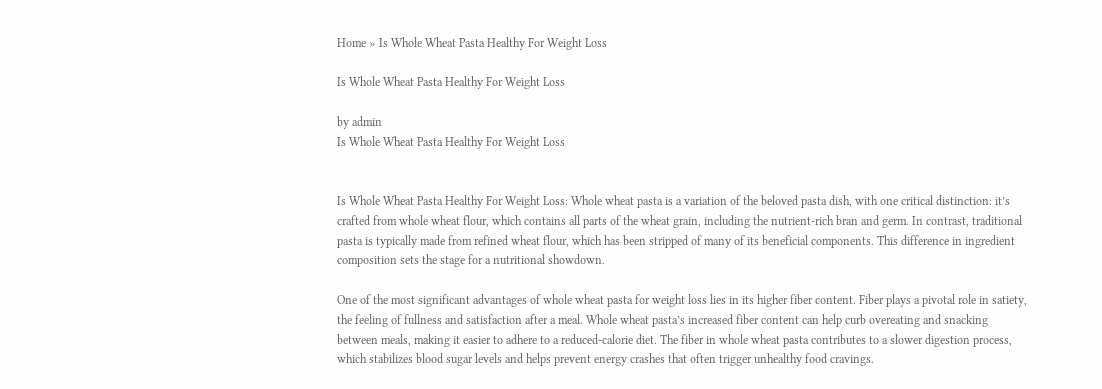Home » Is Whole Wheat Pasta Healthy For Weight Loss

Is Whole Wheat Pasta Healthy For Weight Loss

by admin
Is Whole Wheat Pasta Healthy For Weight Loss


Is Whole Wheat Pasta Healthy For Weight Loss: Whole wheat pasta is a variation of the beloved pasta dish, with one critical distinction: it’s crafted from whole wheat flour, which contains all parts of the wheat grain, including the nutrient-rich bran and germ. In contrast, traditional pasta is typically made from refined wheat flour, which has been stripped of many of its beneficial components. This difference in ingredient composition sets the stage for a nutritional showdown.

One of the most significant advantages of whole wheat pasta for weight loss lies in its higher fiber content. Fiber plays a pivotal role in satiety, the feeling of fullness and satisfaction after a meal. Whole wheat pasta’s increased fiber content can help curb overeating and snacking between meals, making it easier to adhere to a reduced-calorie diet. The fiber in whole wheat pasta contributes to a slower digestion process, which stabilizes blood sugar levels and helps prevent energy crashes that often trigger unhealthy food cravings.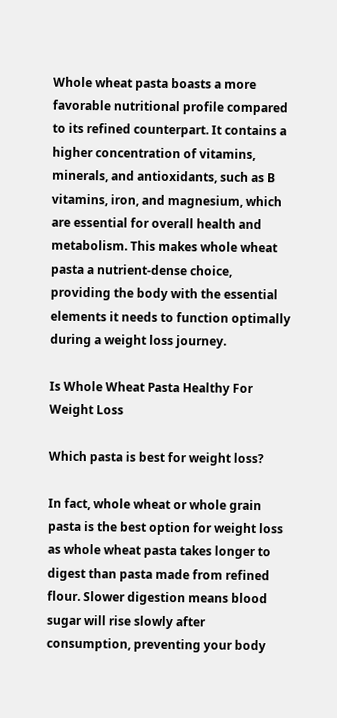Whole wheat pasta boasts a more favorable nutritional profile compared to its refined counterpart. It contains a higher concentration of vitamins, minerals, and antioxidants, such as B vitamins, iron, and magnesium, which are essential for overall health and metabolism. This makes whole wheat pasta a nutrient-dense choice, providing the body with the essential elements it needs to function optimally during a weight loss journey.

Is Whole Wheat Pasta Healthy For Weight Loss

Which pasta is best for weight loss?

In fact, whole wheat or whole grain pasta is the best option for weight loss as whole wheat pasta takes longer to digest than pasta made from refined flour. Slower digestion means blood sugar will rise slowly after consumption, preventing your body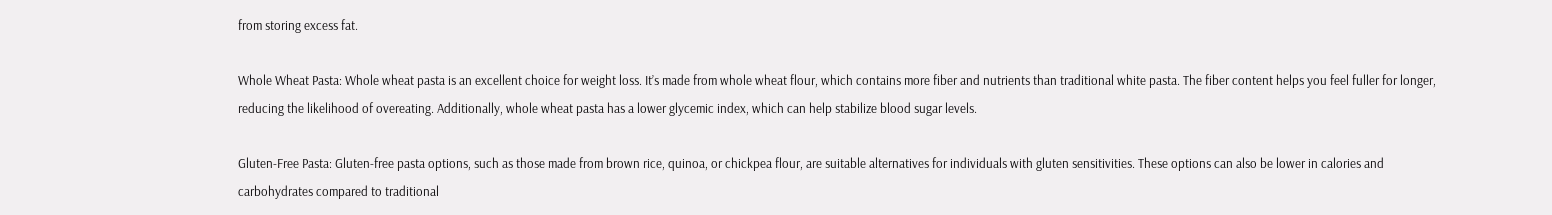from storing excess fat.

Whole Wheat Pasta: Whole wheat pasta is an excellent choice for weight loss. It’s made from whole wheat flour, which contains more fiber and nutrients than traditional white pasta. The fiber content helps you feel fuller for longer, reducing the likelihood of overeating. Additionally, whole wheat pasta has a lower glycemic index, which can help stabilize blood sugar levels.

Gluten-Free Pasta: Gluten-free pasta options, such as those made from brown rice, quinoa, or chickpea flour, are suitable alternatives for individuals with gluten sensitivities. These options can also be lower in calories and carbohydrates compared to traditional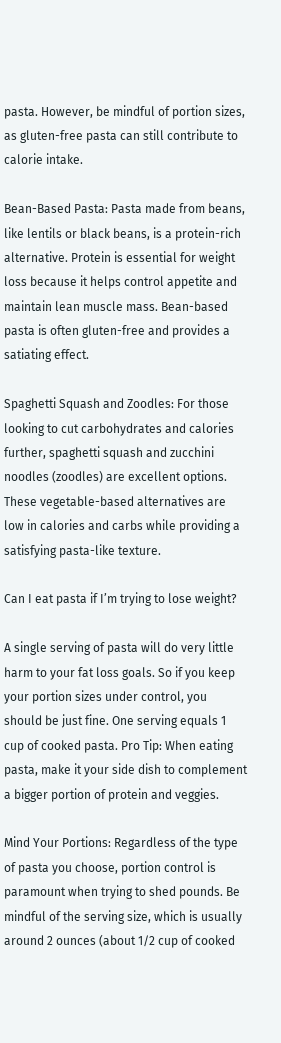pasta. However, be mindful of portion sizes, as gluten-free pasta can still contribute to calorie intake.

Bean-Based Pasta: Pasta made from beans, like lentils or black beans, is a protein-rich alternative. Protein is essential for weight loss because it helps control appetite and maintain lean muscle mass. Bean-based pasta is often gluten-free and provides a satiating effect.

Spaghetti Squash and Zoodles: For those looking to cut carbohydrates and calories further, spaghetti squash and zucchini noodles (zoodles) are excellent options. These vegetable-based alternatives are low in calories and carbs while providing a satisfying pasta-like texture.

Can I eat pasta if I’m trying to lose weight?

A single serving of pasta will do very little harm to your fat loss goals. So if you keep your portion sizes under control, you should be just fine. One serving equals 1 cup of cooked pasta. Pro Tip: When eating pasta, make it your side dish to complement a bigger portion of protein and veggies.

Mind Your Portions: Regardless of the type of pasta you choose, portion control is paramount when trying to shed pounds. Be mindful of the serving size, which is usually around 2 ounces (about 1/2 cup of cooked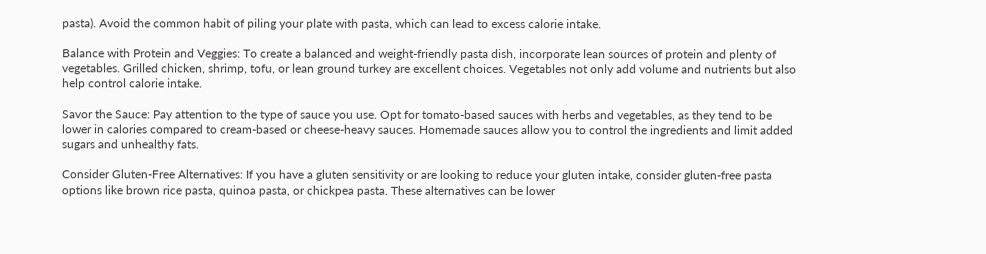pasta). Avoid the common habit of piling your plate with pasta, which can lead to excess calorie intake.

Balance with Protein and Veggies: To create a balanced and weight-friendly pasta dish, incorporate lean sources of protein and plenty of vegetables. Grilled chicken, shrimp, tofu, or lean ground turkey are excellent choices. Vegetables not only add volume and nutrients but also help control calorie intake.

Savor the Sauce: Pay attention to the type of sauce you use. Opt for tomato-based sauces with herbs and vegetables, as they tend to be lower in calories compared to cream-based or cheese-heavy sauces. Homemade sauces allow you to control the ingredients and limit added sugars and unhealthy fats.

Consider Gluten-Free Alternatives: If you have a gluten sensitivity or are looking to reduce your gluten intake, consider gluten-free pasta options like brown rice pasta, quinoa pasta, or chickpea pasta. These alternatives can be lower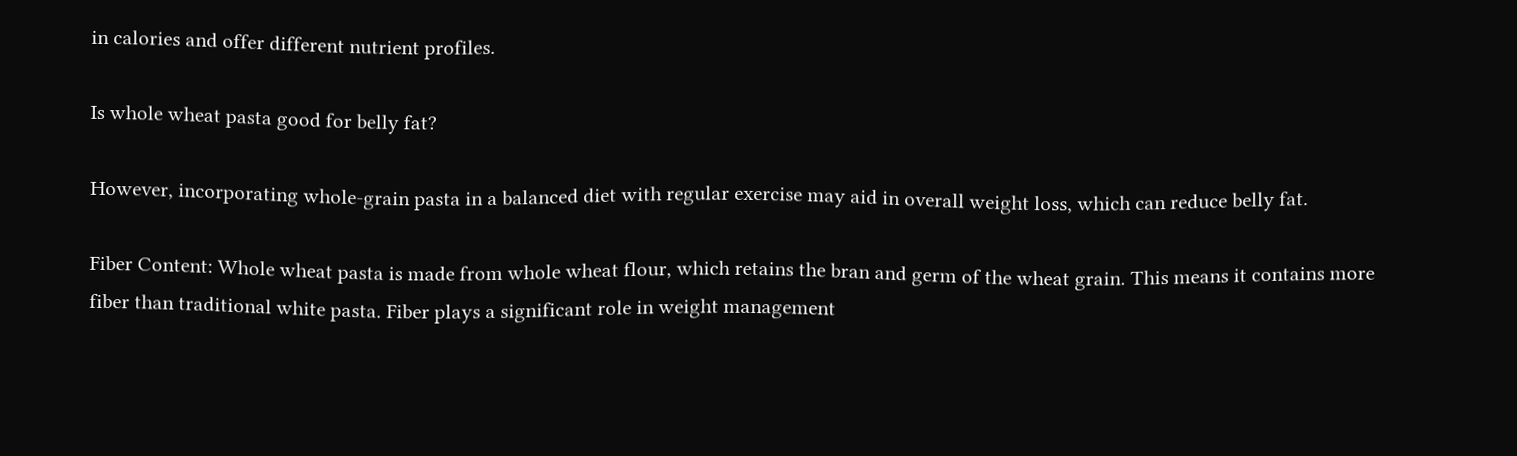in calories and offer different nutrient profiles.

Is whole wheat pasta good for belly fat?

However, incorporating whole-grain pasta in a balanced diet with regular exercise may aid in overall weight loss, which can reduce belly fat.

Fiber Content: Whole wheat pasta is made from whole wheat flour, which retains the bran and germ of the wheat grain. This means it contains more fiber than traditional white pasta. Fiber plays a significant role in weight management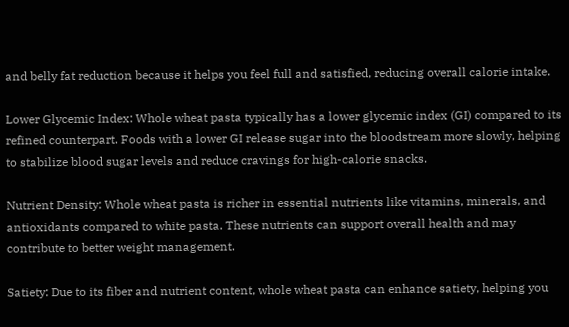and belly fat reduction because it helps you feel full and satisfied, reducing overall calorie intake.

Lower Glycemic Index: Whole wheat pasta typically has a lower glycemic index (GI) compared to its refined counterpart. Foods with a lower GI release sugar into the bloodstream more slowly, helping to stabilize blood sugar levels and reduce cravings for high-calorie snacks.

Nutrient Density: Whole wheat pasta is richer in essential nutrients like vitamins, minerals, and antioxidants compared to white pasta. These nutrients can support overall health and may contribute to better weight management.

Satiety: Due to its fiber and nutrient content, whole wheat pasta can enhance satiety, helping you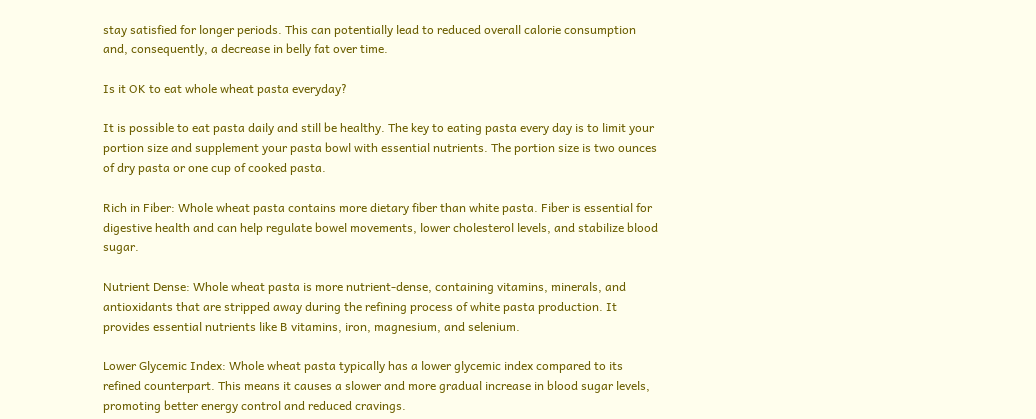stay satisfied for longer periods. This can potentially lead to reduced overall calorie consumption and, consequently, a decrease in belly fat over time.

Is it OK to eat whole wheat pasta everyday?

It is possible to eat pasta daily and still be healthy. The key to eating pasta every day is to limit your portion size and supplement your pasta bowl with essential nutrients. The portion size is two ounces of dry pasta or one cup of cooked pasta.

Rich in Fiber: Whole wheat pasta contains more dietary fiber than white pasta. Fiber is essential for digestive health and can help regulate bowel movements, lower cholesterol levels, and stabilize blood sugar.

Nutrient Dense: Whole wheat pasta is more nutrient-dense, containing vitamins, minerals, and antioxidants that are stripped away during the refining process of white pasta production. It provides essential nutrients like B vitamins, iron, magnesium, and selenium.

Lower Glycemic Index: Whole wheat pasta typically has a lower glycemic index compared to its refined counterpart. This means it causes a slower and more gradual increase in blood sugar levels, promoting better energy control and reduced cravings.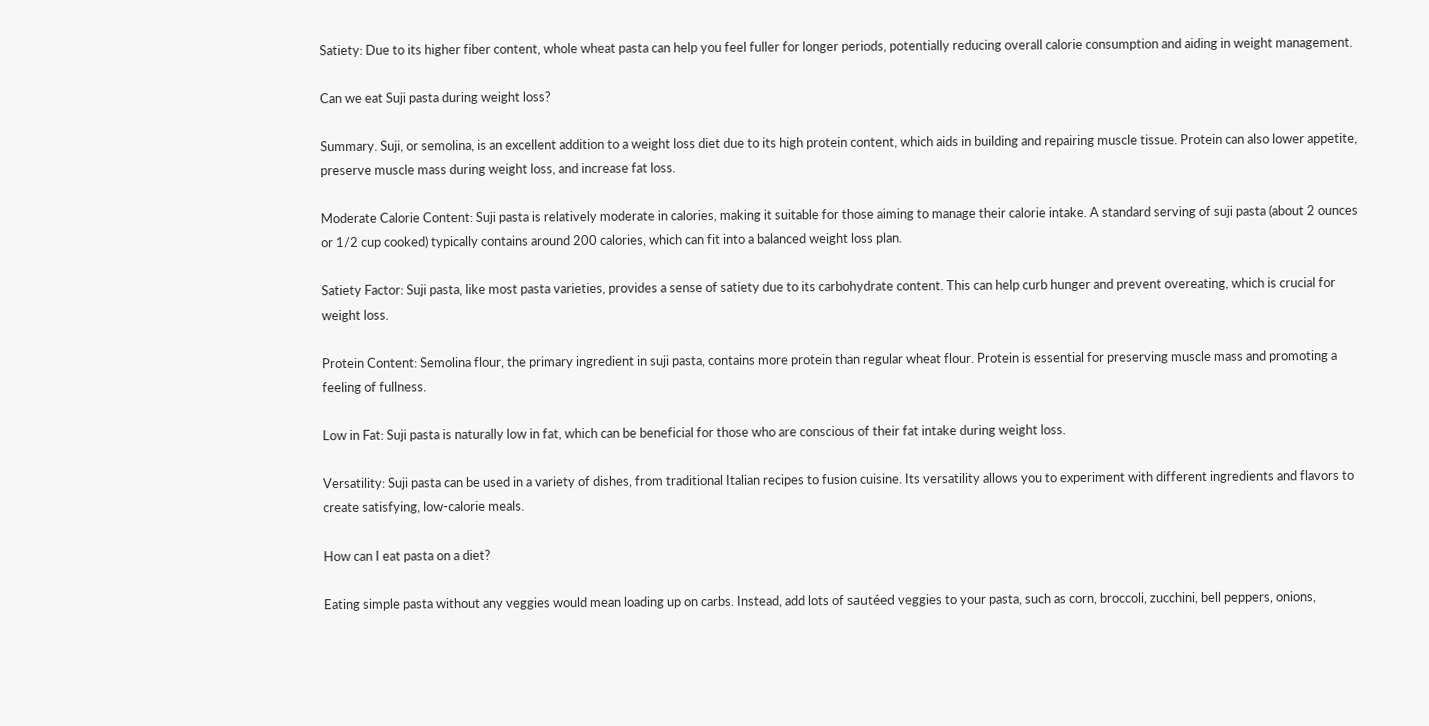Satiety: Due to its higher fiber content, whole wheat pasta can help you feel fuller for longer periods, potentially reducing overall calorie consumption and aiding in weight management.

Can we eat Suji pasta during weight loss?

Summary. Suji, or semolina, is an excellent addition to a weight loss diet due to its high protein content, which aids in building and repairing muscle tissue. Protein can also lower appetite, preserve muscle mass during weight loss, and increase fat loss.

Moderate Calorie Content: Suji pasta is relatively moderate in calories, making it suitable for those aiming to manage their calorie intake. A standard serving of suji pasta (about 2 ounces or 1/2 cup cooked) typically contains around 200 calories, which can fit into a balanced weight loss plan.

Satiety Factor: Suji pasta, like most pasta varieties, provides a sense of satiety due to its carbohydrate content. This can help curb hunger and prevent overeating, which is crucial for weight loss.

Protein Content: Semolina flour, the primary ingredient in suji pasta, contains more protein than regular wheat flour. Protein is essential for preserving muscle mass and promoting a feeling of fullness.

Low in Fat: Suji pasta is naturally low in fat, which can be beneficial for those who are conscious of their fat intake during weight loss.

Versatility: Suji pasta can be used in a variety of dishes, from traditional Italian recipes to fusion cuisine. Its versatility allows you to experiment with different ingredients and flavors to create satisfying, low-calorie meals.

How can I eat pasta on a diet?

Eating simple pasta without any veggies would mean loading up on carbs. Instead, add lots of sautéed veggies to your pasta, such as corn, broccoli, zucchini, bell peppers, onions,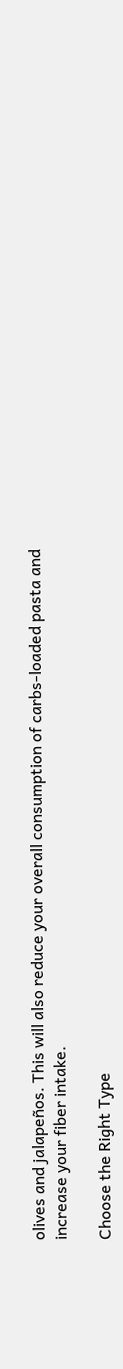olives and jalapeños. This will also reduce your overall consumption of carbs-loaded pasta and increase your fiber intake.

Choose the Right Type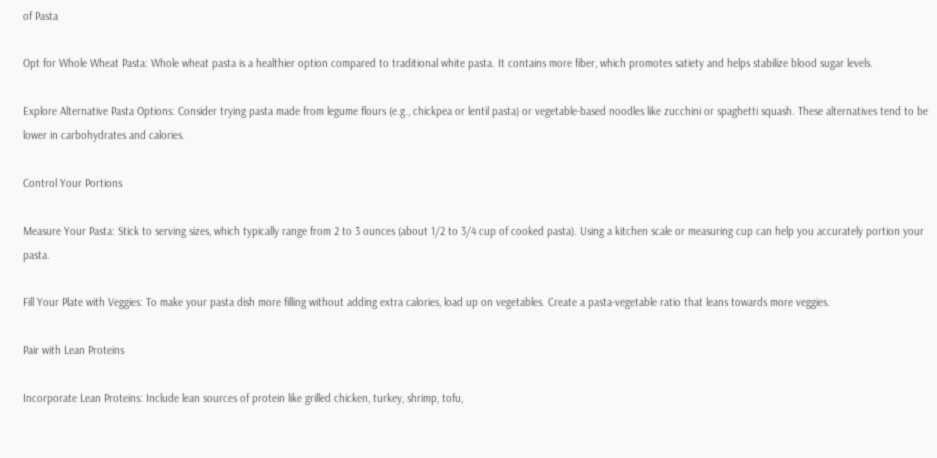of Pasta

Opt for Whole Wheat Pasta: Whole wheat pasta is a healthier option compared to traditional white pasta. It contains more fiber, which promotes satiety and helps stabilize blood sugar levels.

Explore Alternative Pasta Options: Consider trying pasta made from legume flours (e.g., chickpea or lentil pasta) or vegetable-based noodles like zucchini or spaghetti squash. These alternatives tend to be lower in carbohydrates and calories.

Control Your Portions

Measure Your Pasta: Stick to serving sizes, which typically range from 2 to 3 ounces (about 1/2 to 3/4 cup of cooked pasta). Using a kitchen scale or measuring cup can help you accurately portion your pasta.

Fill Your Plate with Veggies: To make your pasta dish more filling without adding extra calories, load up on vegetables. Create a pasta-vegetable ratio that leans towards more veggies.

Pair with Lean Proteins

Incorporate Lean Proteins: Include lean sources of protein like grilled chicken, turkey, shrimp, tofu,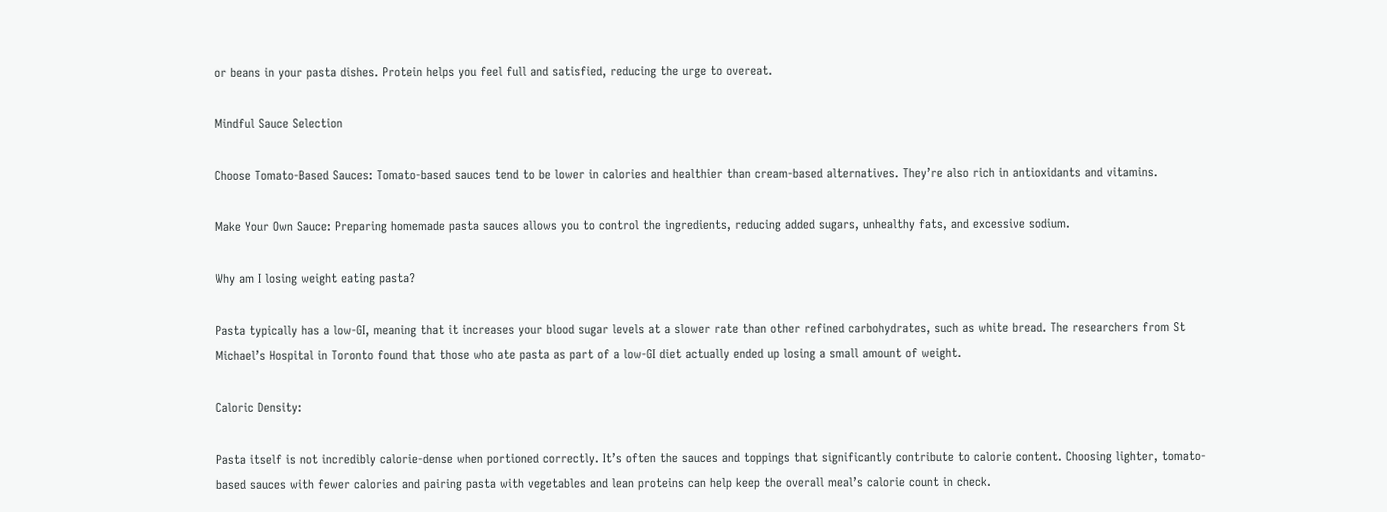or beans in your pasta dishes. Protein helps you feel full and satisfied, reducing the urge to overeat.

Mindful Sauce Selection

Choose Tomato-Based Sauces: Tomato-based sauces tend to be lower in calories and healthier than cream-based alternatives. They’re also rich in antioxidants and vitamins.

Make Your Own Sauce: Preparing homemade pasta sauces allows you to control the ingredients, reducing added sugars, unhealthy fats, and excessive sodium.

Why am I losing weight eating pasta?

Pasta typically has a low-GI, meaning that it increases your blood sugar levels at a slower rate than other refined carbohydrates, such as white bread. The researchers from St Michael’s Hospital in Toronto found that those who ate pasta as part of a low-GI diet actually ended up losing a small amount of weight.

Caloric Density:

Pasta itself is not incredibly calorie-dense when portioned correctly. It’s often the sauces and toppings that significantly contribute to calorie content. Choosing lighter, tomato-based sauces with fewer calories and pairing pasta with vegetables and lean proteins can help keep the overall meal’s calorie count in check.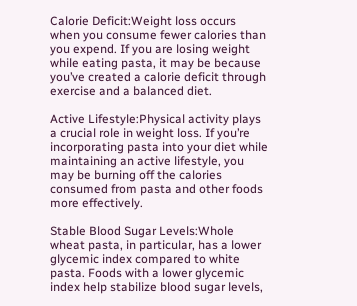Calorie Deficit:Weight loss occurs when you consume fewer calories than you expend. If you are losing weight while eating pasta, it may be because you’ve created a calorie deficit through exercise and a balanced diet.

Active Lifestyle:Physical activity plays a crucial role in weight loss. If you’re incorporating pasta into your diet while maintaining an active lifestyle, you may be burning off the calories consumed from pasta and other foods more effectively.

Stable Blood Sugar Levels:Whole wheat pasta, in particular, has a lower glycemic index compared to white pasta. Foods with a lower glycemic index help stabilize blood sugar levels,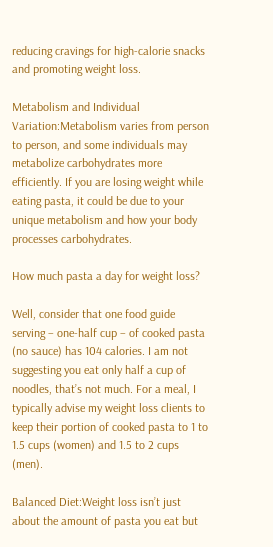reducing cravings for high-calorie snacks and promoting weight loss.

Metabolism and Individual Variation:Metabolism varies from person to person, and some individuals may metabolize carbohydrates more efficiently. If you are losing weight while eating pasta, it could be due to your unique metabolism and how your body processes carbohydrates.

How much pasta a day for weight loss?

Well, consider that one food guide serving – one-half cup – of cooked pasta (no sauce) has 104 calories. I am not suggesting you eat only half a cup of noodles, that’s not much. For a meal, I typically advise my weight loss clients to keep their portion of cooked pasta to 1 to 1.5 cups (women) and 1.5 to 2 cups (men).

Balanced Diet:Weight loss isn’t just about the amount of pasta you eat but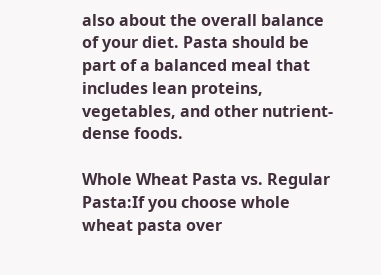also about the overall balance of your diet. Pasta should be part of a balanced meal that includes lean proteins, vegetables, and other nutrient-dense foods.

Whole Wheat Pasta vs. Regular Pasta:If you choose whole wheat pasta over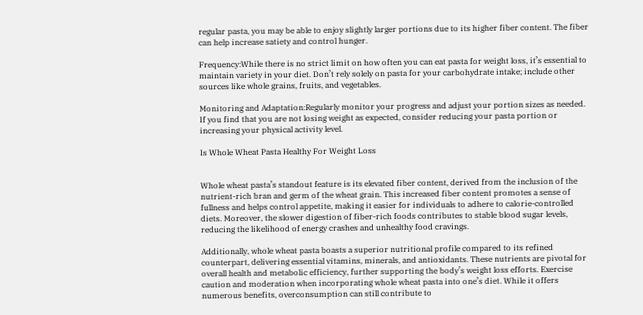regular pasta, you may be able to enjoy slightly larger portions due to its higher fiber content. The fiber can help increase satiety and control hunger.

Frequency:While there is no strict limit on how often you can eat pasta for weight loss, it’s essential to maintain variety in your diet. Don’t rely solely on pasta for your carbohydrate intake; include other sources like whole grains, fruits, and vegetables.

Monitoring and Adaptation:Regularly monitor your progress and adjust your portion sizes as needed. If you find that you are not losing weight as expected, consider reducing your pasta portion or increasing your physical activity level.

Is Whole Wheat Pasta Healthy For Weight Loss


Whole wheat pasta’s standout feature is its elevated fiber content, derived from the inclusion of the nutrient-rich bran and germ of the wheat grain. This increased fiber content promotes a sense of fullness and helps control appetite, making it easier for individuals to adhere to calorie-controlled diets. Moreover, the slower digestion of fiber-rich foods contributes to stable blood sugar levels, reducing the likelihood of energy crashes and unhealthy food cravings.

Additionally, whole wheat pasta boasts a superior nutritional profile compared to its refined counterpart, delivering essential vitamins, minerals, and antioxidants. These nutrients are pivotal for overall health and metabolic efficiency, further supporting the body’s weight loss efforts. Exercise caution and moderation when incorporating whole wheat pasta into one’s diet. While it offers numerous benefits, overconsumption can still contribute to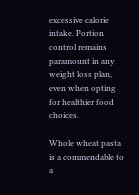excessive calorie intake. Portion control remains paramount in any weight loss plan, even when opting for healthier food choices.

Whole wheat pasta is a commendable to a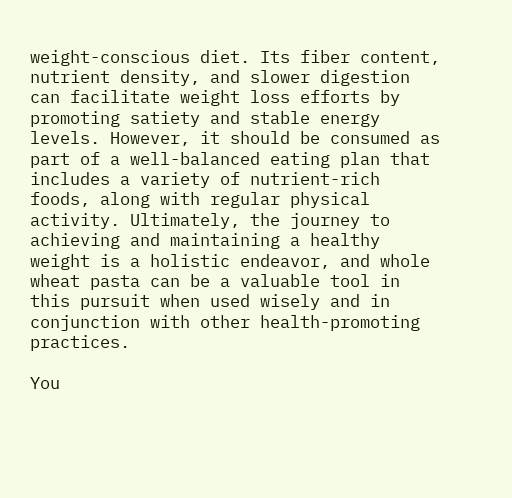weight-conscious diet. Its fiber content, nutrient density, and slower digestion can facilitate weight loss efforts by promoting satiety and stable energy levels. However, it should be consumed as part of a well-balanced eating plan that includes a variety of nutrient-rich foods, along with regular physical activity. Ultimately, the journey to achieving and maintaining a healthy weight is a holistic endeavor, and whole wheat pasta can be a valuable tool in this pursuit when used wisely and in conjunction with other health-promoting practices.

You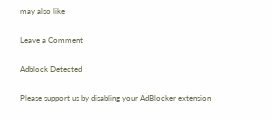may also like

Leave a Comment

Adblock Detected

Please support us by disabling your AdBlocker extension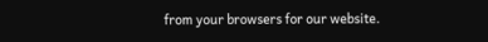from your browsers for our website.